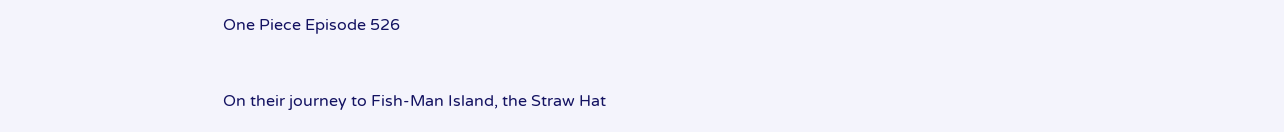One Piece Episode 526


On their journey to Fish-Man Island, the Straw Hat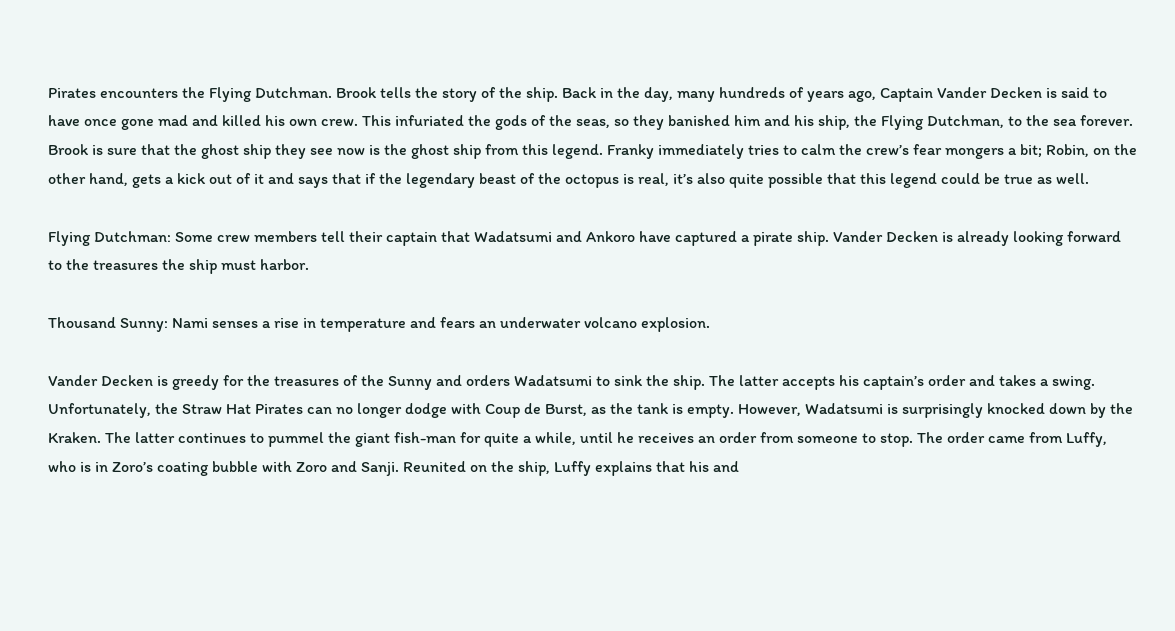Pirates encounters the Flying Dutchman. Brook tells the story of the ship. Back in the day, many hundreds of years ago, Captain Vander Decken is said to have once gone mad and killed his own crew. This infuriated the gods of the seas, so they banished him and his ship, the Flying Dutchman, to the sea forever. Brook is sure that the ghost ship they see now is the ghost ship from this legend. Franky immediately tries to calm the crew’s fear mongers a bit; Robin, on the other hand, gets a kick out of it and says that if the legendary beast of the octopus is real, it’s also quite possible that this legend could be true as well.

Flying Dutchman: Some crew members tell their captain that Wadatsumi and Ankoro have captured a pirate ship. Vander Decken is already looking forward to the treasures the ship must harbor.

Thousand Sunny: Nami senses a rise in temperature and fears an underwater volcano explosion.

Vander Decken is greedy for the treasures of the Sunny and orders Wadatsumi to sink the ship. The latter accepts his captain’s order and takes a swing. Unfortunately, the Straw Hat Pirates can no longer dodge with Coup de Burst, as the tank is empty. However, Wadatsumi is surprisingly knocked down by the Kraken. The latter continues to pummel the giant fish-man for quite a while, until he receives an order from someone to stop. The order came from Luffy, who is in Zoro’s coating bubble with Zoro and Sanji. Reunited on the ship, Luffy explains that his and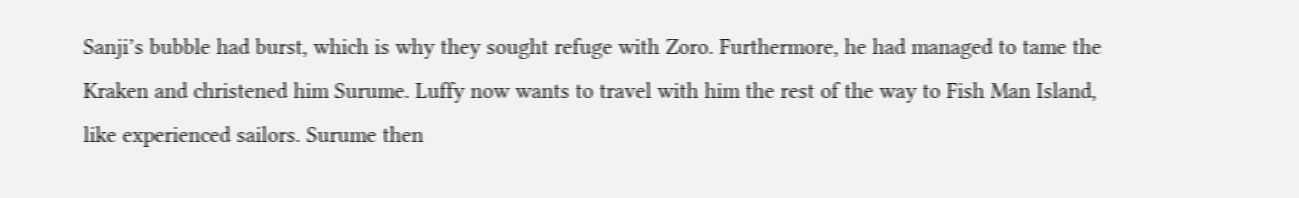Sanji’s bubble had burst, which is why they sought refuge with Zoro. Furthermore, he had managed to tame the Kraken and christened him Surume. Luffy now wants to travel with him the rest of the way to Fish Man Island, like experienced sailors. Surume then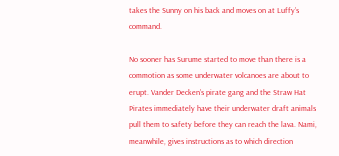takes the Sunny on his back and moves on at Luffy’s command.

No sooner has Surume started to move than there is a commotion as some underwater volcanoes are about to erupt. Vander Decken’s pirate gang and the Straw Hat Pirates immediately have their underwater draft animals pull them to safety before they can reach the lava. Nami, meanwhile, gives instructions as to which direction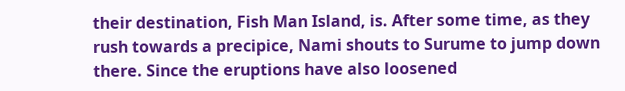their destination, Fish Man Island, is. After some time, as they rush towards a precipice, Nami shouts to Surume to jump down there. Since the eruptions have also loosened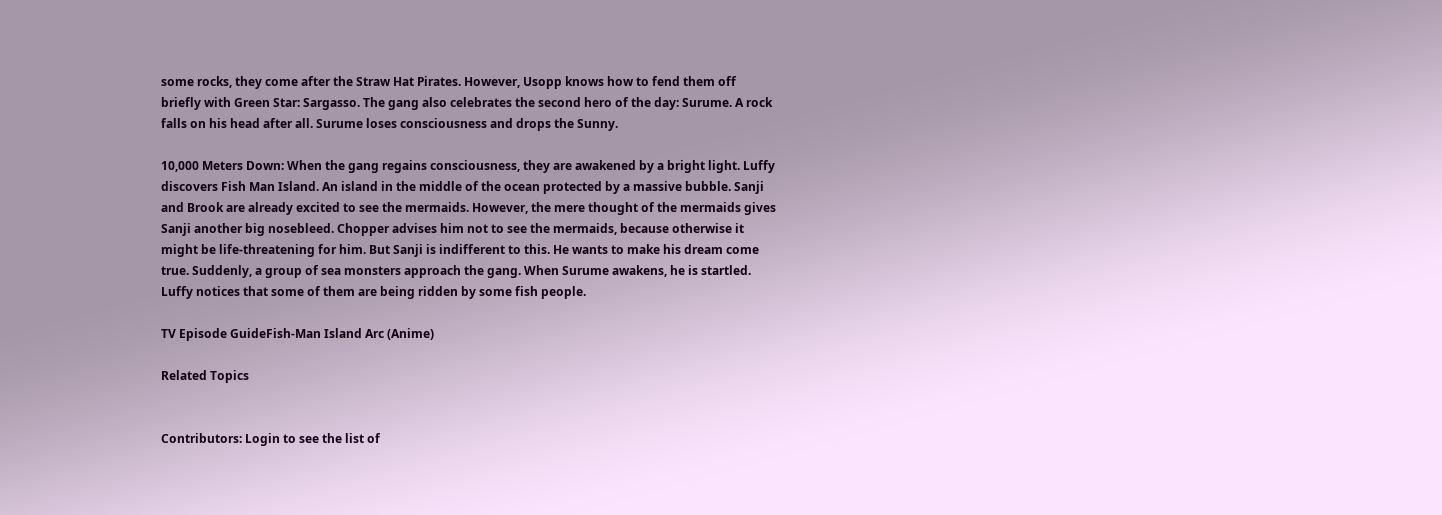some rocks, they come after the Straw Hat Pirates. However, Usopp knows how to fend them off briefly with Green Star: Sargasso. The gang also celebrates the second hero of the day: Surume. A rock falls on his head after all. Surume loses consciousness and drops the Sunny.

10,000 Meters Down: When the gang regains consciousness, they are awakened by a bright light. Luffy discovers Fish Man Island. An island in the middle of the ocean protected by a massive bubble. Sanji and Brook are already excited to see the mermaids. However, the mere thought of the mermaids gives Sanji another big nosebleed. Chopper advises him not to see the mermaids, because otherwise it might be life-threatening for him. But Sanji is indifferent to this. He wants to make his dream come true. Suddenly, a group of sea monsters approach the gang. When Surume awakens, he is startled. Luffy notices that some of them are being ridden by some fish people.

TV Episode GuideFish-Man Island Arc (Anime)

Related Topics


Contributors: Login to see the list of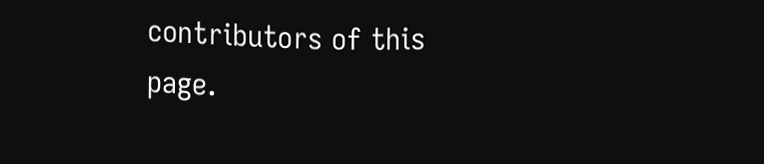contributors of this page.